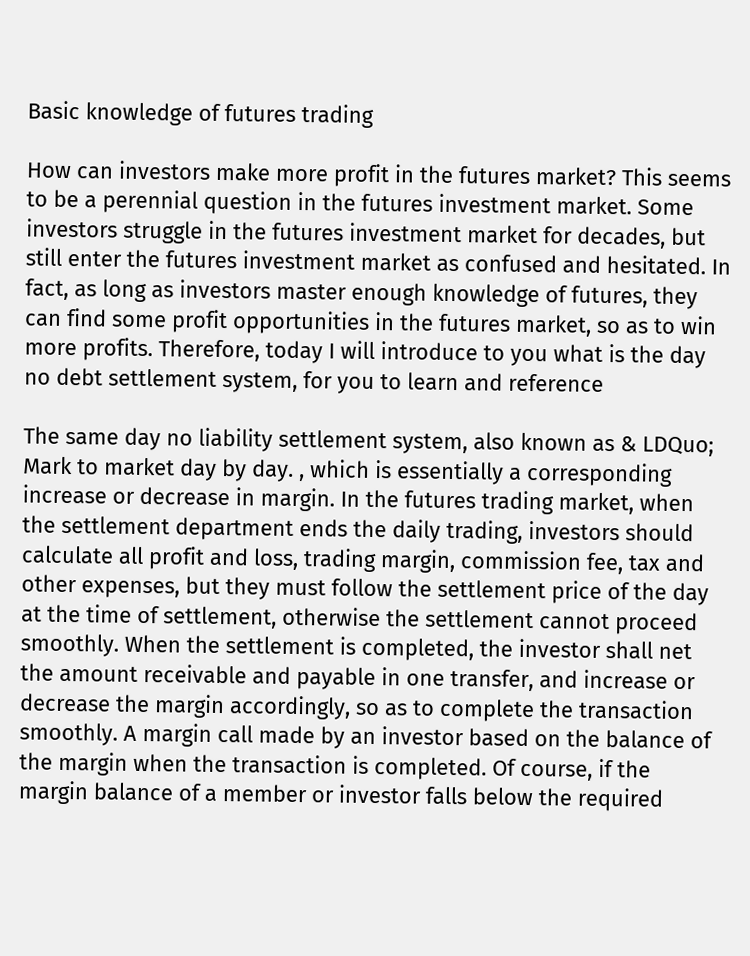Basic knowledge of futures trading

How can investors make more profit in the futures market? This seems to be a perennial question in the futures investment market. Some investors struggle in the futures investment market for decades, but still enter the futures investment market as confused and hesitated. In fact, as long as investors master enough knowledge of futures, they can find some profit opportunities in the futures market, so as to win more profits. Therefore, today I will introduce to you what is the day no debt settlement system, for you to learn and reference

The same day no liability settlement system, also known as & LDQuo; Mark to market day by day. , which is essentially a corresponding increase or decrease in margin. In the futures trading market, when the settlement department ends the daily trading, investors should calculate all profit and loss, trading margin, commission fee, tax and other expenses, but they must follow the settlement price of the day at the time of settlement, otherwise the settlement cannot proceed smoothly. When the settlement is completed, the investor shall net the amount receivable and payable in one transfer, and increase or decrease the margin accordingly, so as to complete the transaction smoothly. A margin call made by an investor based on the balance of the margin when the transaction is completed. Of course, if the margin balance of a member or investor falls below the required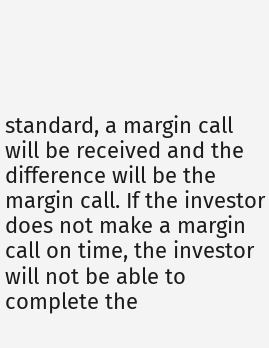standard, a margin call will be received and the difference will be the margin call. If the investor does not make a margin call on time, the investor will not be able to complete the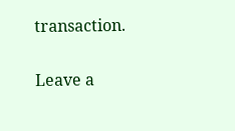transaction.

Leave a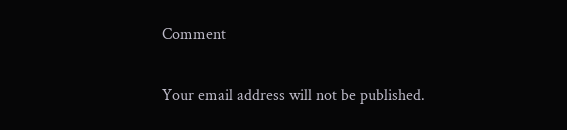Comment

Your email address will not be published.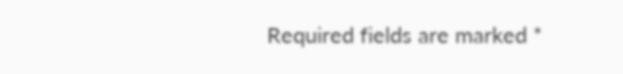Required fields are marked *